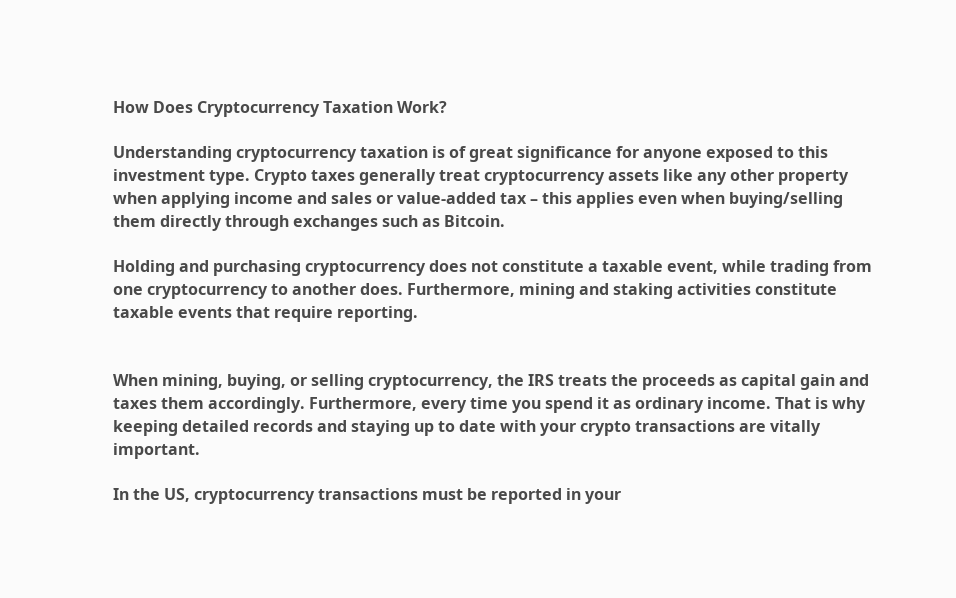How Does Cryptocurrency Taxation Work?

Understanding cryptocurrency taxation is of great significance for anyone exposed to this investment type. Crypto taxes generally treat cryptocurrency assets like any other property when applying income and sales or value-added tax – this applies even when buying/selling them directly through exchanges such as Bitcoin.

Holding and purchasing cryptocurrency does not constitute a taxable event, while trading from one cryptocurrency to another does. Furthermore, mining and staking activities constitute taxable events that require reporting.


When mining, buying, or selling cryptocurrency, the IRS treats the proceeds as capital gain and taxes them accordingly. Furthermore, every time you spend it as ordinary income. That is why keeping detailed records and staying up to date with your crypto transactions are vitally important.

In the US, cryptocurrency transactions must be reported in your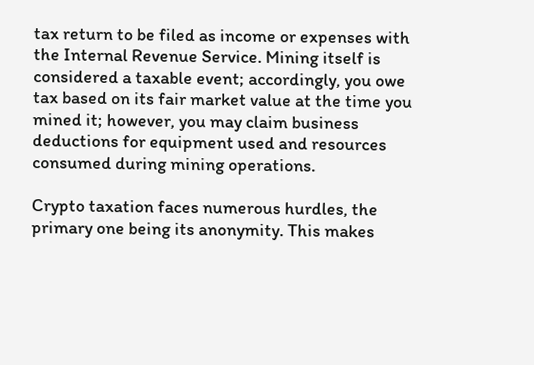tax return to be filed as income or expenses with the Internal Revenue Service. Mining itself is considered a taxable event; accordingly, you owe tax based on its fair market value at the time you mined it; however, you may claim business deductions for equipment used and resources consumed during mining operations.

Crypto taxation faces numerous hurdles, the primary one being its anonymity. This makes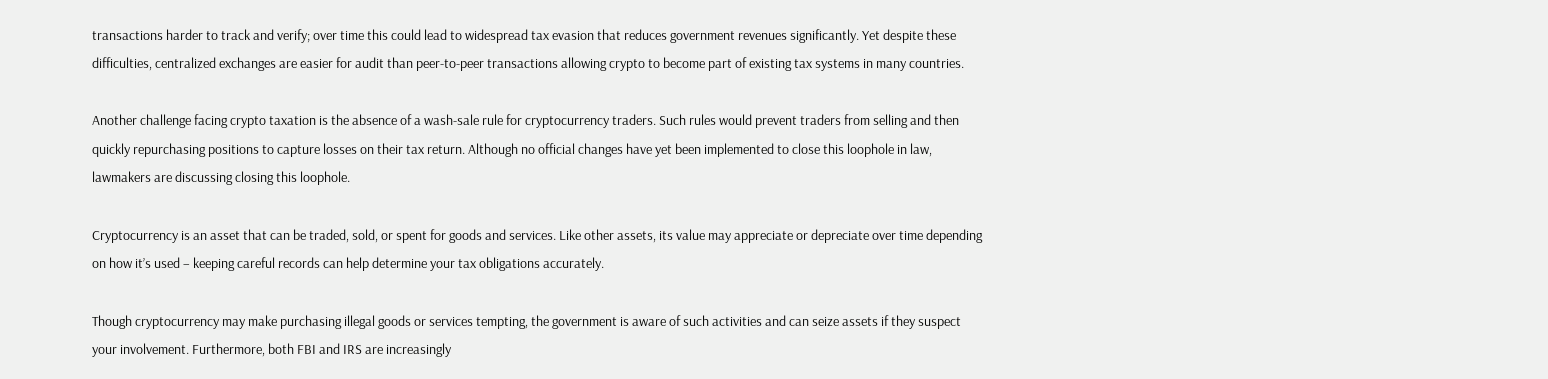transactions harder to track and verify; over time this could lead to widespread tax evasion that reduces government revenues significantly. Yet despite these difficulties, centralized exchanges are easier for audit than peer-to-peer transactions allowing crypto to become part of existing tax systems in many countries.

Another challenge facing crypto taxation is the absence of a wash-sale rule for cryptocurrency traders. Such rules would prevent traders from selling and then quickly repurchasing positions to capture losses on their tax return. Although no official changes have yet been implemented to close this loophole in law, lawmakers are discussing closing this loophole.

Cryptocurrency is an asset that can be traded, sold, or spent for goods and services. Like other assets, its value may appreciate or depreciate over time depending on how it’s used – keeping careful records can help determine your tax obligations accurately.

Though cryptocurrency may make purchasing illegal goods or services tempting, the government is aware of such activities and can seize assets if they suspect your involvement. Furthermore, both FBI and IRS are increasingly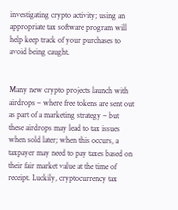investigating crypto activity; using an appropriate tax software program will help keep track of your purchases to avoid being caught.


Many new crypto projects launch with airdrops – where free tokens are sent out as part of a marketing strategy – but these airdrops may lead to tax issues when sold later; when this occurs, a taxpayer may need to pay taxes based on their fair market value at the time of receipt. Luckily, cryptocurrency tax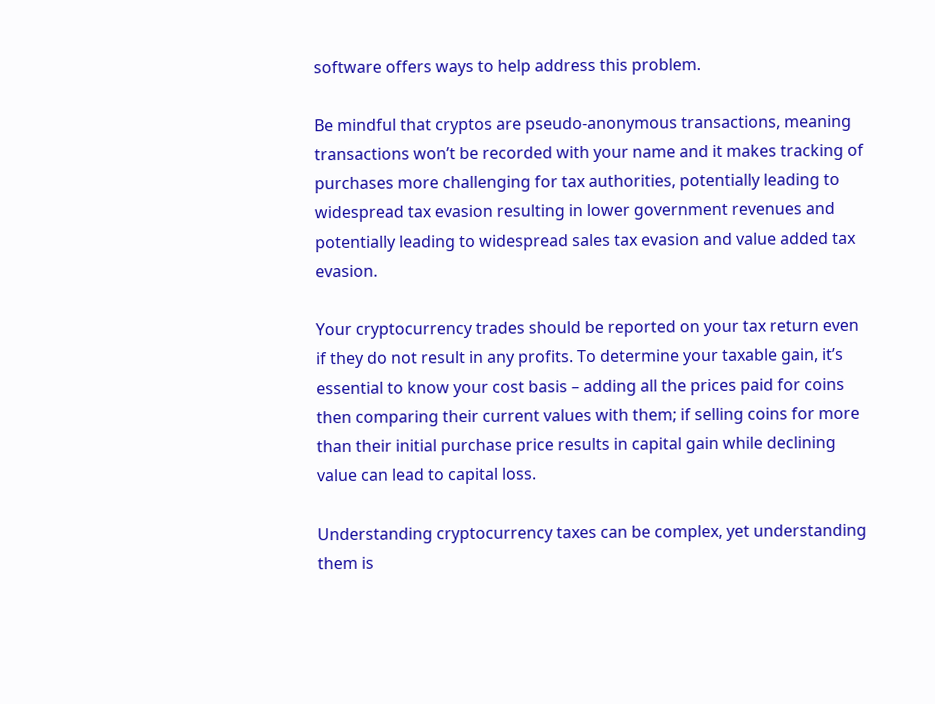software offers ways to help address this problem.

Be mindful that cryptos are pseudo-anonymous transactions, meaning transactions won’t be recorded with your name and it makes tracking of purchases more challenging for tax authorities, potentially leading to widespread tax evasion resulting in lower government revenues and potentially leading to widespread sales tax evasion and value added tax evasion.

Your cryptocurrency trades should be reported on your tax return even if they do not result in any profits. To determine your taxable gain, it’s essential to know your cost basis – adding all the prices paid for coins then comparing their current values with them; if selling coins for more than their initial purchase price results in capital gain while declining value can lead to capital loss.

Understanding cryptocurrency taxes can be complex, yet understanding them is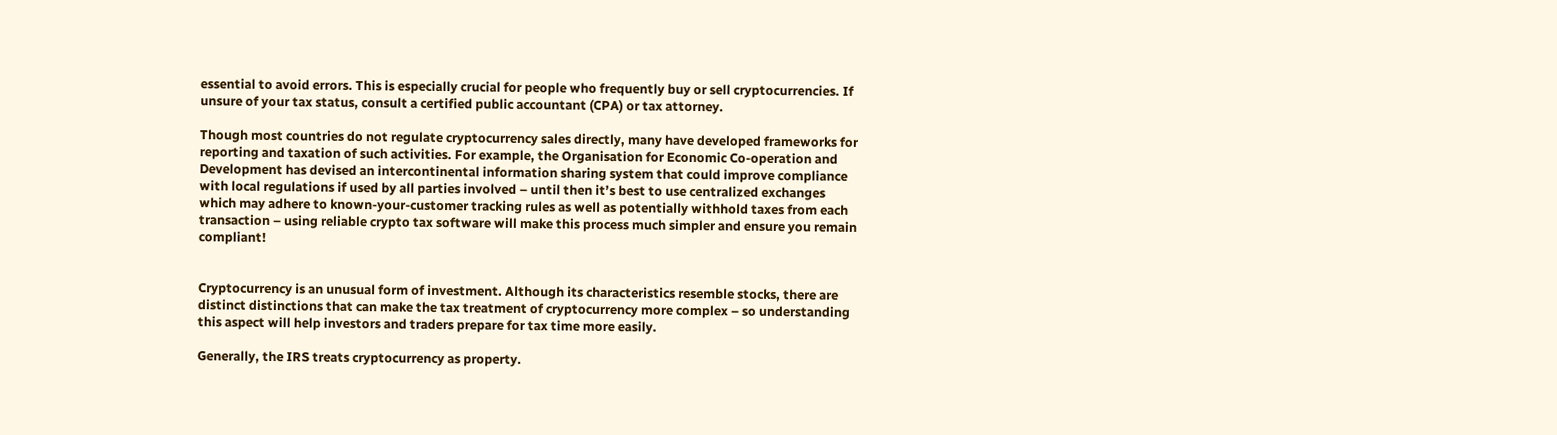essential to avoid errors. This is especially crucial for people who frequently buy or sell cryptocurrencies. If unsure of your tax status, consult a certified public accountant (CPA) or tax attorney.

Though most countries do not regulate cryptocurrency sales directly, many have developed frameworks for reporting and taxation of such activities. For example, the Organisation for Economic Co-operation and Development has devised an intercontinental information sharing system that could improve compliance with local regulations if used by all parties involved – until then it’s best to use centralized exchanges which may adhere to known-your-customer tracking rules as well as potentially withhold taxes from each transaction – using reliable crypto tax software will make this process much simpler and ensure you remain compliant!


Cryptocurrency is an unusual form of investment. Although its characteristics resemble stocks, there are distinct distinctions that can make the tax treatment of cryptocurrency more complex – so understanding this aspect will help investors and traders prepare for tax time more easily.

Generally, the IRS treats cryptocurrency as property.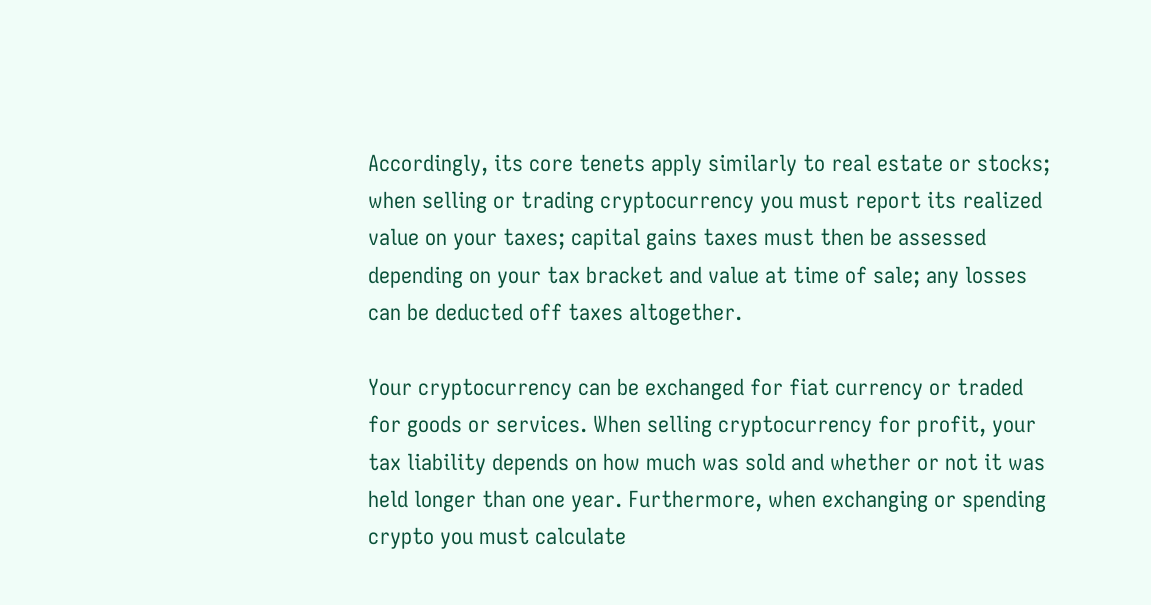Accordingly, its core tenets apply similarly to real estate or stocks; when selling or trading cryptocurrency you must report its realized value on your taxes; capital gains taxes must then be assessed depending on your tax bracket and value at time of sale; any losses can be deducted off taxes altogether.

Your cryptocurrency can be exchanged for fiat currency or traded for goods or services. When selling cryptocurrency for profit, your tax liability depends on how much was sold and whether or not it was held longer than one year. Furthermore, when exchanging or spending crypto you must calculate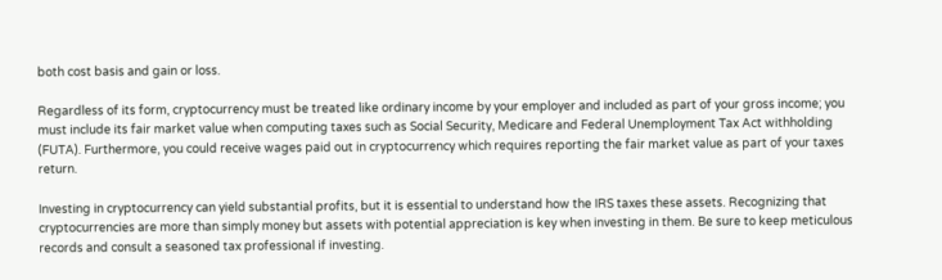both cost basis and gain or loss.

Regardless of its form, cryptocurrency must be treated like ordinary income by your employer and included as part of your gross income; you must include its fair market value when computing taxes such as Social Security, Medicare and Federal Unemployment Tax Act withholding (FUTA). Furthermore, you could receive wages paid out in cryptocurrency which requires reporting the fair market value as part of your taxes return.

Investing in cryptocurrency can yield substantial profits, but it is essential to understand how the IRS taxes these assets. Recognizing that cryptocurrencies are more than simply money but assets with potential appreciation is key when investing in them. Be sure to keep meticulous records and consult a seasoned tax professional if investing.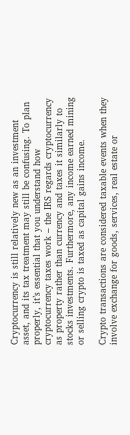Cryptocurrency is still relatively new as an investment asset, and its tax treatment may still be confusing. To plan properly, it’s essential that you understand how cryptocurrency taxes work – the IRS regards cryptocurrency as property rather than currency and taxes it similarly to stocks investments. Furthermore, any income earned mining or selling crypto is taxed as capital gains income.

Crypto transactions are considered taxable events when they involve exchange for goods, services, real estate or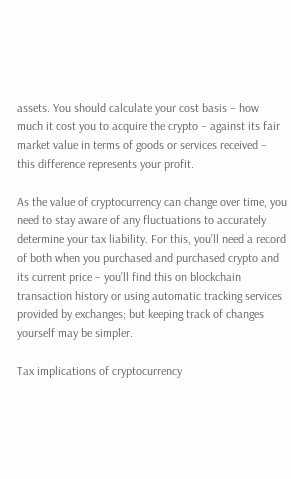assets. You should calculate your cost basis – how much it cost you to acquire the crypto – against its fair market value in terms of goods or services received – this difference represents your profit.

As the value of cryptocurrency can change over time, you need to stay aware of any fluctuations to accurately determine your tax liability. For this, you’ll need a record of both when you purchased and purchased crypto and its current price – you’ll find this on blockchain transaction history or using automatic tracking services provided by exchanges; but keeping track of changes yourself may be simpler.

Tax implications of cryptocurrency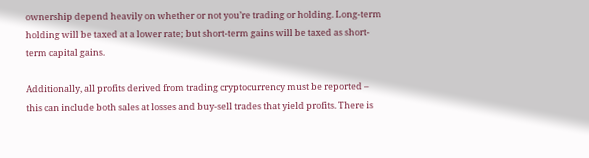ownership depend heavily on whether or not you’re trading or holding. Long-term holding will be taxed at a lower rate; but short-term gains will be taxed as short-term capital gains.

Additionally, all profits derived from trading cryptocurrency must be reported – this can include both sales at losses and buy-sell trades that yield profits. There is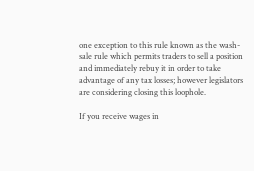one exception to this rule known as the wash-sale rule which permits traders to sell a position and immediately rebuy it in order to take advantage of any tax losses; however legislators are considering closing this loophole.

If you receive wages in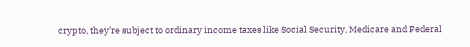crypto, they’re subject to ordinary income taxes like Social Security, Medicare and Federal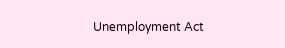Unemployment Act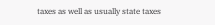taxes as well as usually state taxes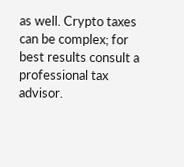as well. Crypto taxes can be complex; for best results consult a professional tax advisor.